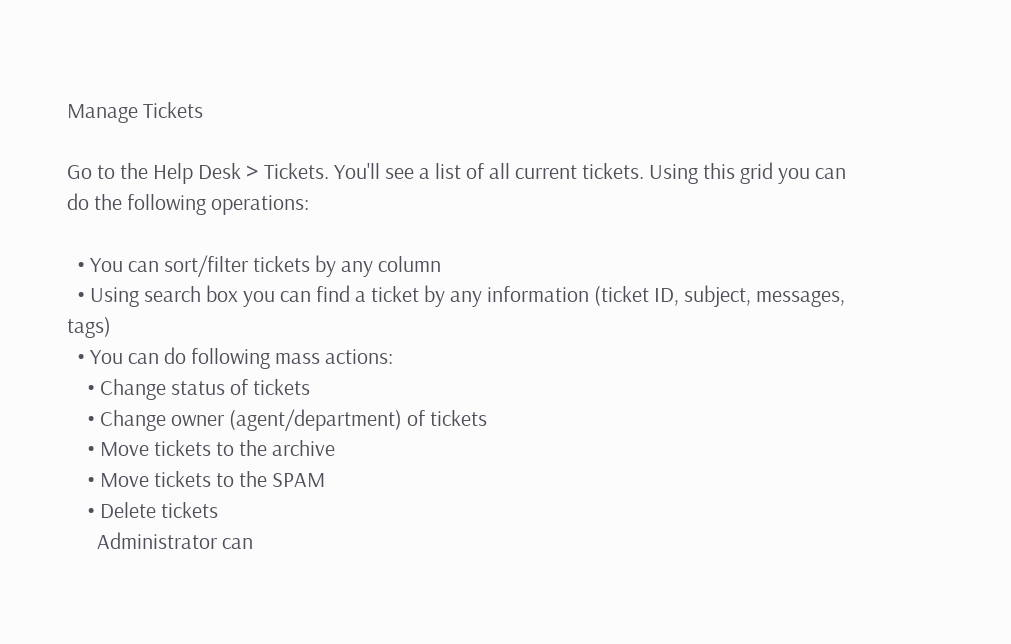Manage Tickets

Go to the Help Desk > Tickets. You'll see a list of all current tickets. Using this grid you can do the following operations:

  • You can sort/filter tickets by any column
  • Using search box you can find a ticket by any information (ticket ID, subject, messages, tags)
  • You can do following mass actions:
    • Change status of tickets
    • Change owner (agent/department) of tickets
    • Move tickets to the archive
    • Move tickets to the SPAM
    • Delete tickets
      Administrator can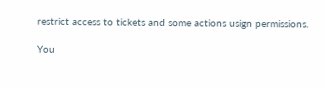restrict access to tickets and some actions usign permissions.

You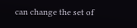can change the set of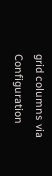grid columns via Configuration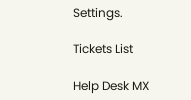Settings.

Tickets List

Help Desk MX